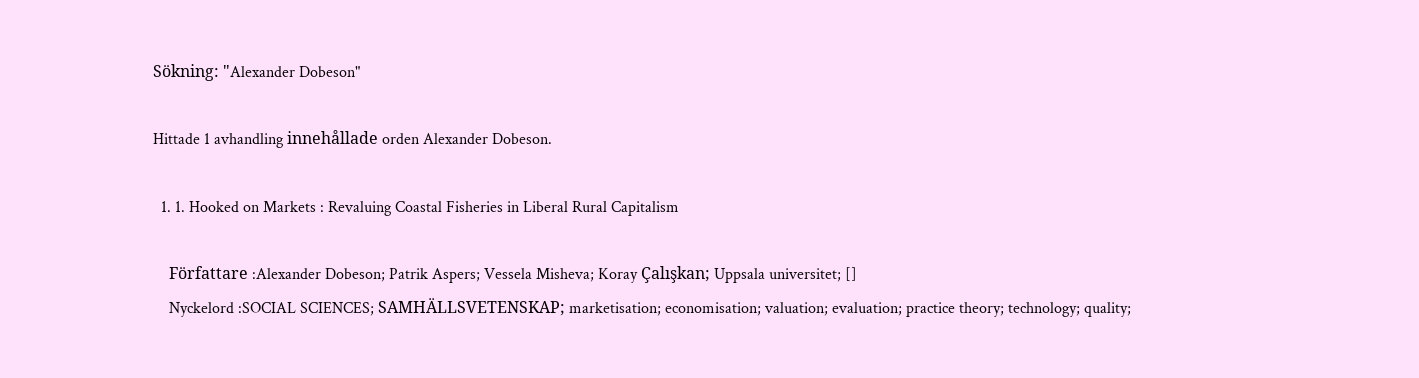Sökning: "Alexander Dobeson"

Hittade 1 avhandling innehållade orden Alexander Dobeson.

  1. 1. Hooked on Markets : Revaluing Coastal Fisheries in Liberal Rural Capitalism

    Författare :Alexander Dobeson; Patrik Aspers; Vessela Misheva; Koray Çalışkan; Uppsala universitet; []
    Nyckelord :SOCIAL SCIENCES; SAMHÄLLSVETENSKAP; marketisation; economisation; valuation; evaluation; practice theory; technology; quality;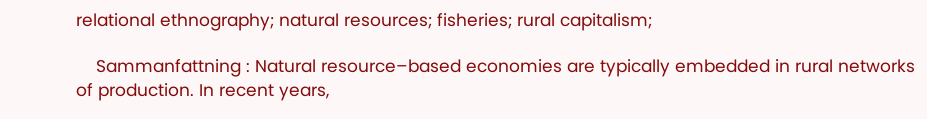relational ethnography; natural resources; fisheries; rural capitalism;

    Sammanfattning : Natural resource–based economies are typically embedded in rural networks of production. In recent years,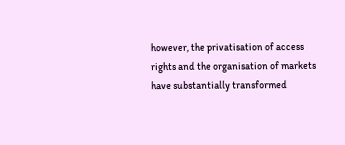however, the privatisation of access rights and the organisation of markets have substantially transformed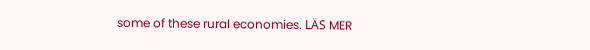some of these rural economies. LÄS MER